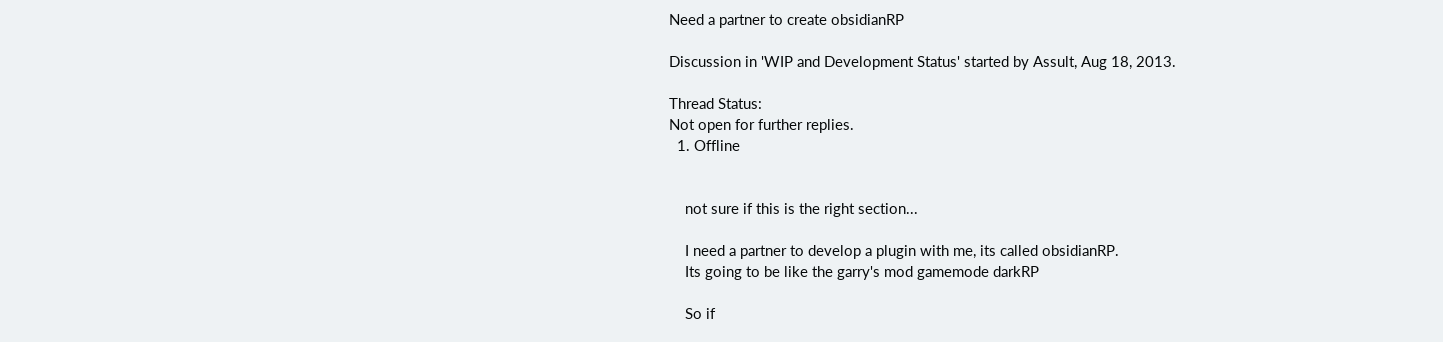Need a partner to create obsidianRP

Discussion in 'WIP and Development Status' started by Assult, Aug 18, 2013.

Thread Status:
Not open for further replies.
  1. Offline


    not sure if this is the right section...

    I need a partner to develop a plugin with me, its called obsidianRP.
    Its going to be like the garry's mod gamemode darkRP

    So if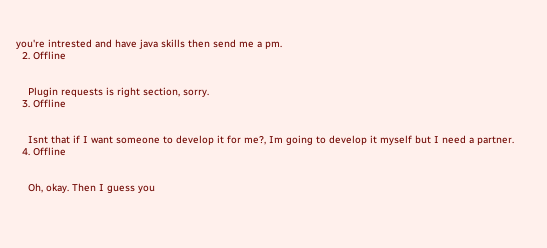you're intrested and have java skills then send me a pm.
  2. Offline


    Plugin requests is right section, sorry.
  3. Offline


    Isnt that if I want someone to develop it for me?, Im going to develop it myself but I need a partner.
  4. Offline


    Oh, okay. Then I guess you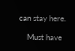can stay here.

    Must have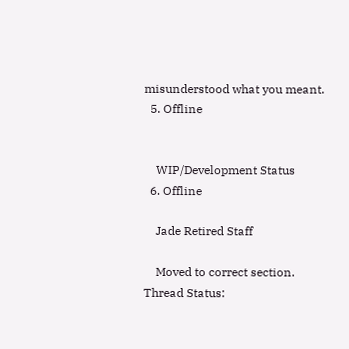misunderstood what you meant.
  5. Offline


    WIP/Development Status
  6. Offline

    Jade Retired Staff

    Moved to correct section.
Thread Status: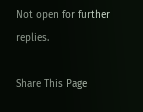Not open for further replies.

Share This Page